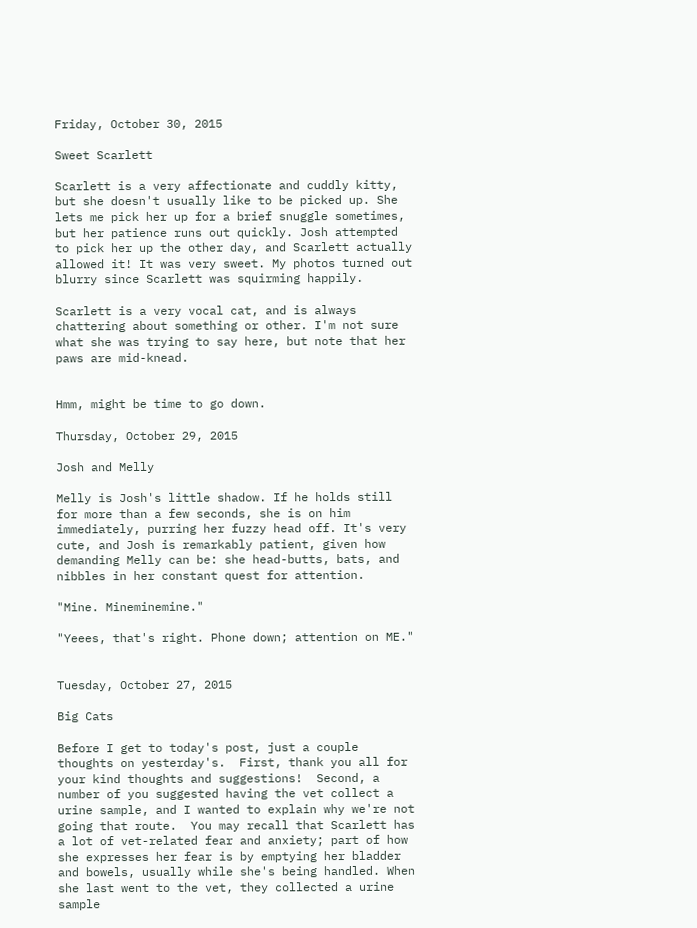Friday, October 30, 2015

Sweet Scarlett

Scarlett is a very affectionate and cuddly kitty, but she doesn't usually like to be picked up. She lets me pick her up for a brief snuggle sometimes, but her patience runs out quickly. Josh attempted to pick her up the other day, and Scarlett actually allowed it! It was very sweet. My photos turned out blurry since Scarlett was squirming happily.

Scarlett is a very vocal cat, and is always chattering about something or other. I'm not sure what she was trying to say here, but note that her paws are mid-knead.


Hmm, might be time to go down.

Thursday, October 29, 2015

Josh and Melly

Melly is Josh's little shadow. If he holds still for more than a few seconds, she is on him immediately, purring her fuzzy head off. It's very cute, and Josh is remarkably patient, given how demanding Melly can be: she head-butts, bats, and nibbles in her constant quest for attention.

"Mine. Mineminemine."

"Yeees, that's right. Phone down; attention on ME."


Tuesday, October 27, 2015

Big Cats

Before I get to today's post, just a couple thoughts on yesterday's.  First, thank you all for your kind thoughts and suggestions!  Second, a number of you suggested having the vet collect a urine sample, and I wanted to explain why we're not going that route.  You may recall that Scarlett has a lot of vet-related fear and anxiety; part of how she expresses her fear is by emptying her bladder and bowels, usually while she's being handled. When she last went to the vet, they collected a urine sample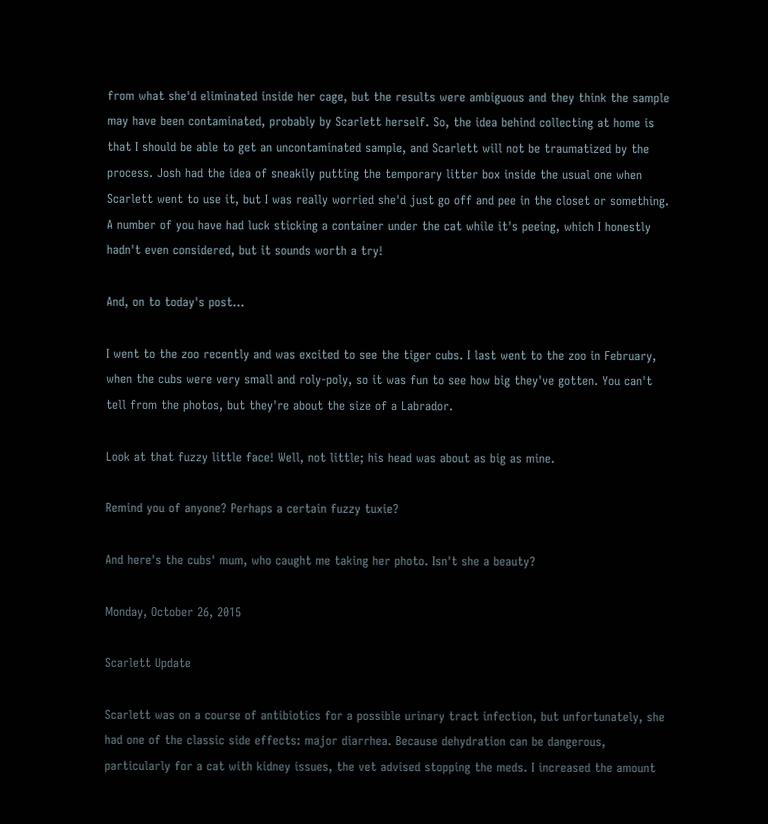from what she'd eliminated inside her cage, but the results were ambiguous and they think the sample may have been contaminated, probably by Scarlett herself. So, the idea behind collecting at home is that I should be able to get an uncontaminated sample, and Scarlett will not be traumatized by the process. Josh had the idea of sneakily putting the temporary litter box inside the usual one when Scarlett went to use it, but I was really worried she'd just go off and pee in the closet or something. A number of you have had luck sticking a container under the cat while it's peeing, which I honestly hadn't even considered, but it sounds worth a try!

And, on to today's post...

I went to the zoo recently and was excited to see the tiger cubs. I last went to the zoo in February, when the cubs were very small and roly-poly, so it was fun to see how big they've gotten. You can't tell from the photos, but they're about the size of a Labrador.

Look at that fuzzy little face! Well, not little; his head was about as big as mine.

Remind you of anyone? Perhaps a certain fuzzy tuxie?

And here's the cubs' mum, who caught me taking her photo. Isn't she a beauty?

Monday, October 26, 2015

Scarlett Update

Scarlett was on a course of antibiotics for a possible urinary tract infection, but unfortunately, she had one of the classic side effects: major diarrhea. Because dehydration can be dangerous, particularly for a cat with kidney issues, the vet advised stopping the meds. I increased the amount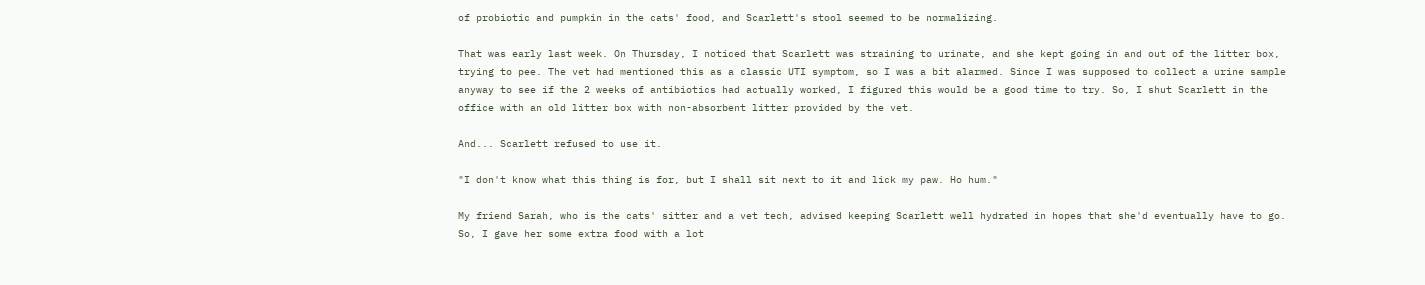of probiotic and pumpkin in the cats' food, and Scarlett's stool seemed to be normalizing.

That was early last week. On Thursday, I noticed that Scarlett was straining to urinate, and she kept going in and out of the litter box, trying to pee. The vet had mentioned this as a classic UTI symptom, so I was a bit alarmed. Since I was supposed to collect a urine sample anyway to see if the 2 weeks of antibiotics had actually worked, I figured this would be a good time to try. So, I shut Scarlett in the office with an old litter box with non-absorbent litter provided by the vet.

And... Scarlett refused to use it.

"I don't know what this thing is for, but I shall sit next to it and lick my paw. Ho hum."

My friend Sarah, who is the cats' sitter and a vet tech, advised keeping Scarlett well hydrated in hopes that she'd eventually have to go. So, I gave her some extra food with a lot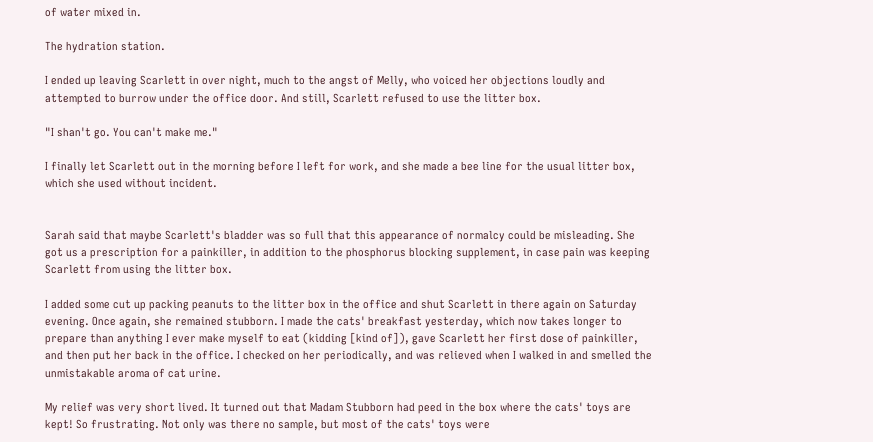of water mixed in.

The hydration station.

I ended up leaving Scarlett in over night, much to the angst of Melly, who voiced her objections loudly and attempted to burrow under the office door. And still, Scarlett refused to use the litter box.

"I shan't go. You can't make me."

I finally let Scarlett out in the morning before I left for work, and she made a bee line for the usual litter box, which she used without incident.


Sarah said that maybe Scarlett's bladder was so full that this appearance of normalcy could be misleading. She got us a prescription for a painkiller, in addition to the phosphorus blocking supplement, in case pain was keeping Scarlett from using the litter box.

I added some cut up packing peanuts to the litter box in the office and shut Scarlett in there again on Saturday evening. Once again, she remained stubborn. I made the cats' breakfast yesterday, which now takes longer to prepare than anything I ever make myself to eat (kidding [kind of]), gave Scarlett her first dose of painkiller, and then put her back in the office. I checked on her periodically, and was relieved when I walked in and smelled the unmistakable aroma of cat urine.

My relief was very short lived. It turned out that Madam Stubborn had peed in the box where the cats' toys are kept! So frustrating. Not only was there no sample, but most of the cats' toys were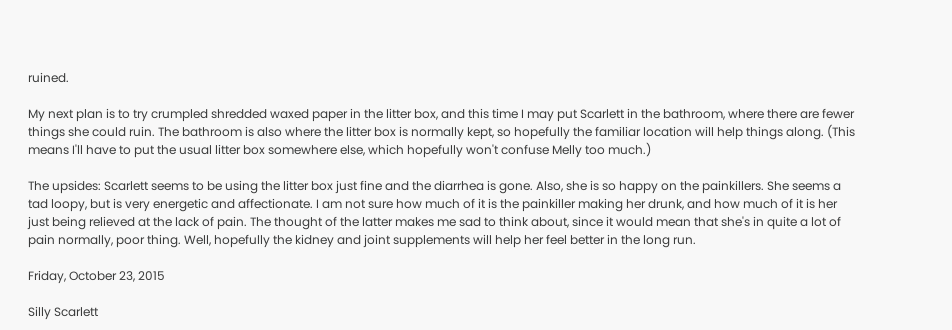ruined.

My next plan is to try crumpled shredded waxed paper in the litter box, and this time I may put Scarlett in the bathroom, where there are fewer things she could ruin. The bathroom is also where the litter box is normally kept, so hopefully the familiar location will help things along. (This means I'll have to put the usual litter box somewhere else, which hopefully won't confuse Melly too much.)

The upsides: Scarlett seems to be using the litter box just fine and the diarrhea is gone. Also, she is so happy on the painkillers. She seems a tad loopy, but is very energetic and affectionate. I am not sure how much of it is the painkiller making her drunk, and how much of it is her just being relieved at the lack of pain. The thought of the latter makes me sad to think about, since it would mean that she's in quite a lot of pain normally, poor thing. Well, hopefully the kidney and joint supplements will help her feel better in the long run.

Friday, October 23, 2015

Silly Scarlett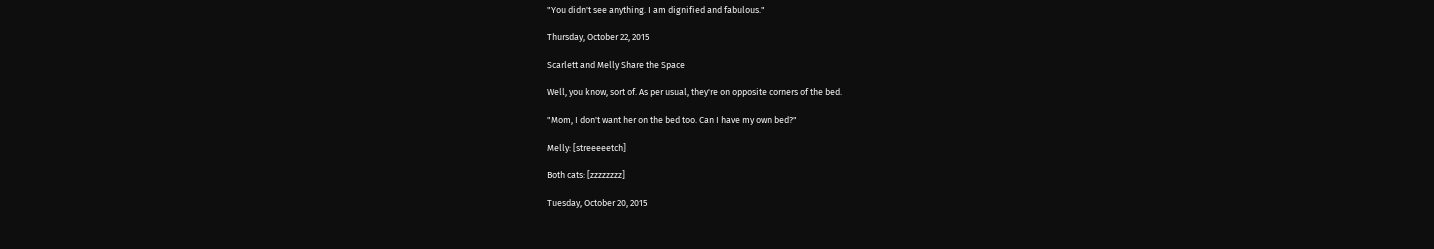"You didn't see anything. I am dignified and fabulous."

Thursday, October 22, 2015

Scarlett and Melly Share the Space

Well, you know, sort of. As per usual, they're on opposite corners of the bed.

"Mom, I don't want her on the bed too. Can I have my own bed?"

Melly: [streeeeetch]

Both cats: [zzzzzzzz]

Tuesday, October 20, 2015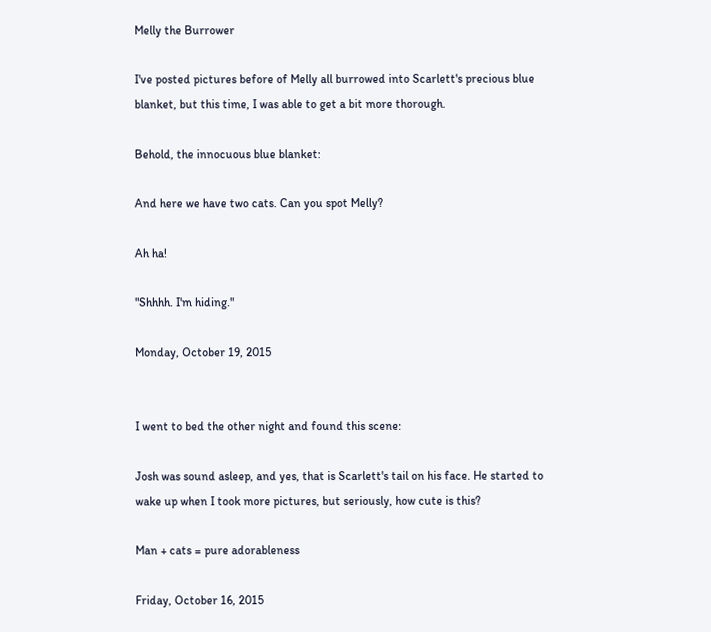Melly the Burrower

I've posted pictures before of Melly all burrowed into Scarlett's precious blue blanket, but this time, I was able to get a bit more thorough.

Behold, the innocuous blue blanket:

And here we have two cats. Can you spot Melly?

Ah ha!

"Shhhh. I'm hiding."

Monday, October 19, 2015


I went to bed the other night and found this scene:

Josh was sound asleep, and yes, that is Scarlett's tail on his face. He started to wake up when I took more pictures, but seriously, how cute is this?

Man + cats = pure adorableness

Friday, October 16, 2015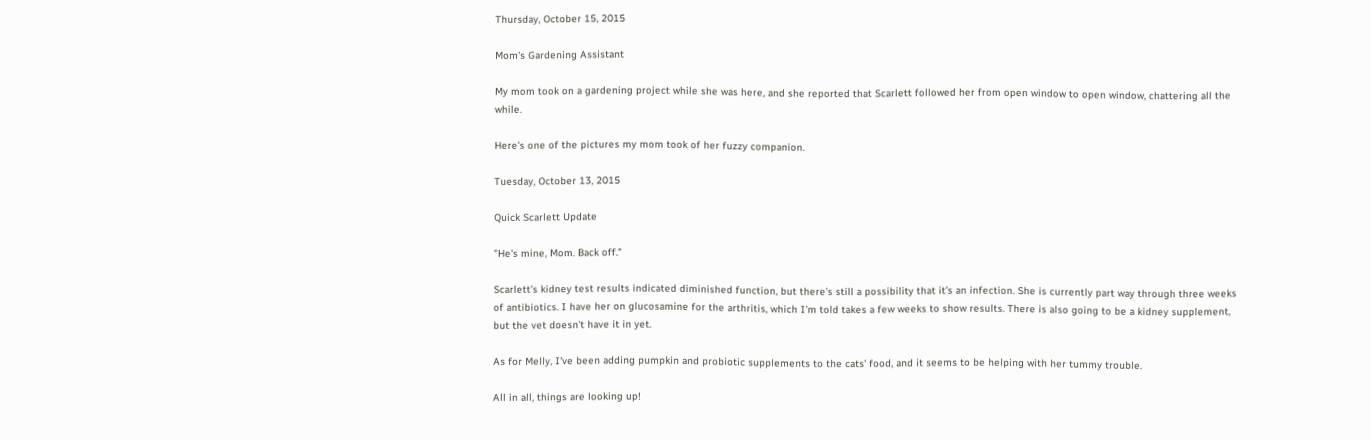Thursday, October 15, 2015

Mom's Gardening Assistant

My mom took on a gardening project while she was here, and she reported that Scarlett followed her from open window to open window, chattering all the while.

Here's one of the pictures my mom took of her fuzzy companion.

Tuesday, October 13, 2015

Quick Scarlett Update

"He's mine, Mom. Back off."

Scarlett's kidney test results indicated diminished function, but there's still a possibility that it's an infection. She is currently part way through three weeks of antibiotics. I have her on glucosamine for the arthritis, which I'm told takes a few weeks to show results. There is also going to be a kidney supplement, but the vet doesn't have it in yet.

As for Melly, I've been adding pumpkin and probiotic supplements to the cats' food, and it seems to be helping with her tummy trouble.

All in all, things are looking up!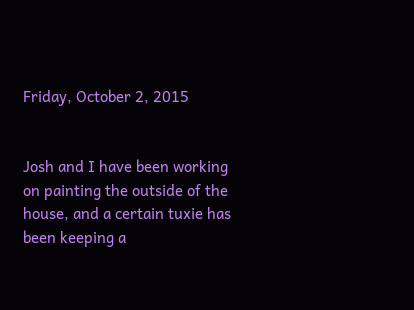Friday, October 2, 2015


Josh and I have been working on painting the outside of the house, and a certain tuxie has been keeping a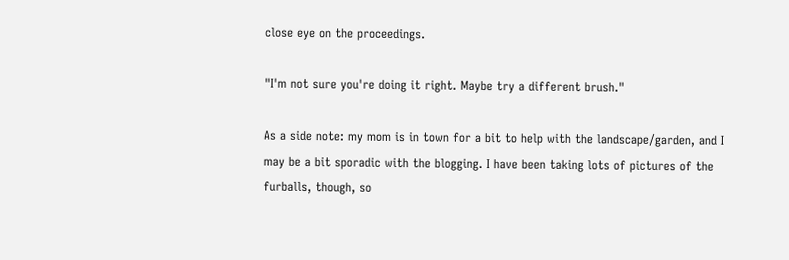close eye on the proceedings.

"I'm not sure you're doing it right. Maybe try a different brush."

As a side note: my mom is in town for a bit to help with the landscape/garden, and I may be a bit sporadic with the blogging. I have been taking lots of pictures of the furballs, though, so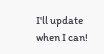I'll update when I can!